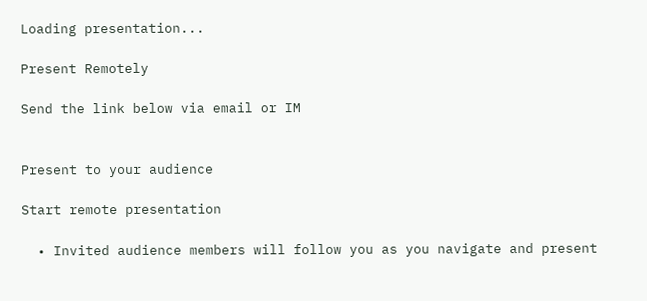Loading presentation...

Present Remotely

Send the link below via email or IM


Present to your audience

Start remote presentation

  • Invited audience members will follow you as you navigate and present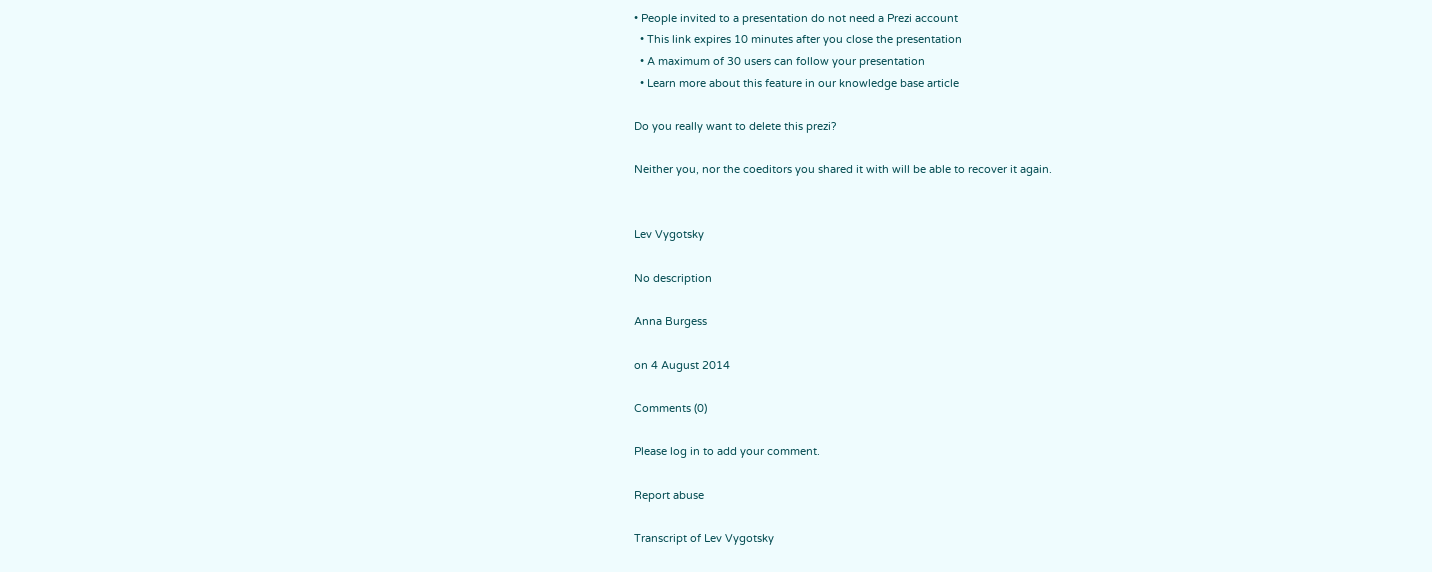• People invited to a presentation do not need a Prezi account
  • This link expires 10 minutes after you close the presentation
  • A maximum of 30 users can follow your presentation
  • Learn more about this feature in our knowledge base article

Do you really want to delete this prezi?

Neither you, nor the coeditors you shared it with will be able to recover it again.


Lev Vygotsky

No description

Anna Burgess

on 4 August 2014

Comments (0)

Please log in to add your comment.

Report abuse

Transcript of Lev Vygotsky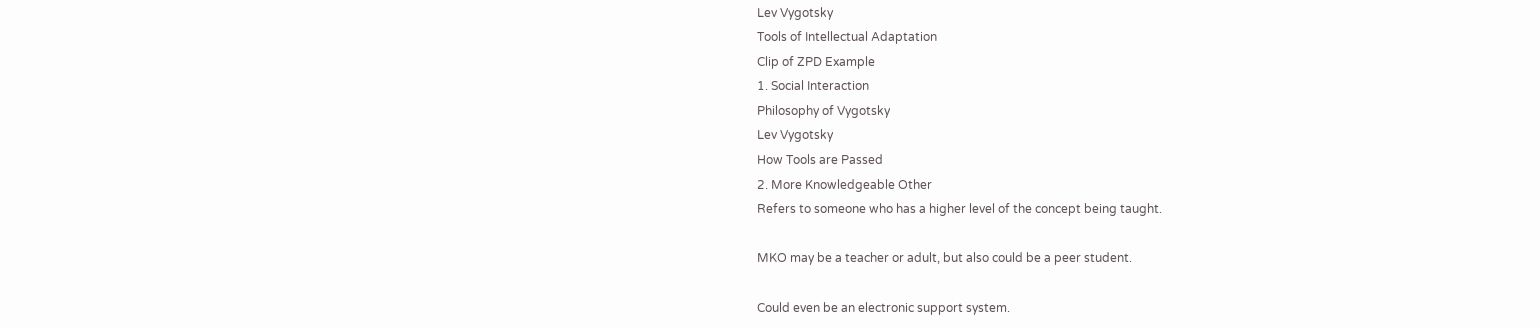Lev Vygotsky
Tools of Intellectual Adaptation
Clip of ZPD Example
1. Social Interaction
Philosophy of Vygotsky
Lev Vygotsky
How Tools are Passed
2. More Knowledgeable Other
Refers to someone who has a higher level of the concept being taught.

MKO may be a teacher or adult, but also could be a peer student.

Could even be an electronic support system.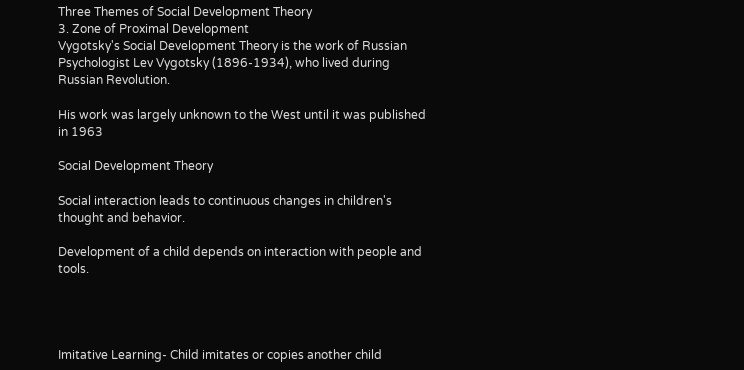Three Themes of Social Development Theory
3. Zone of Proximal Development
Vygotsky's Social Development Theory is the work of Russian Psychologist Lev Vygotsky (1896-1934), who lived during Russian Revolution.

His work was largely unknown to the West until it was published in 1963

Social Development Theory

Social interaction leads to continuous changes in children's thought and behavior.

Development of a child depends on interaction with people and tools.




Imitative Learning- Child imitates or copies another child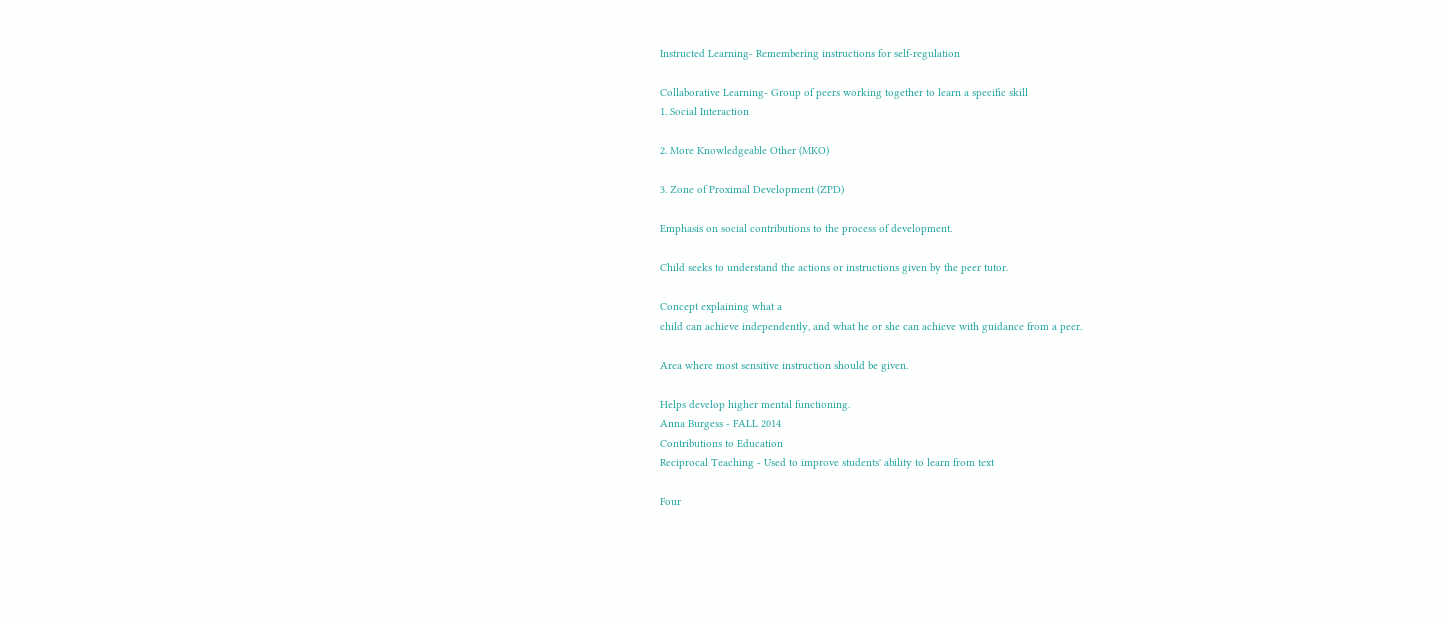Instructed Learning- Remembering instructions for self-regulation

Collaborative Learning- Group of peers working together to learn a specific skill
1. Social Interaction

2. More Knowledgeable Other (MKO)

3. Zone of Proximal Development (ZPD)

Emphasis on social contributions to the process of development.

Child seeks to understand the actions or instructions given by the peer tutor.

Concept explaining what a
child can achieve independently, and what he or she can achieve with guidance from a peer.

Area where most sensitive instruction should be given.

Helps develop higher mental functioning.
Anna Burgess - FALL 2014
Contributions to Education
Reciprocal Teaching - Used to improve students' ability to learn from text

Four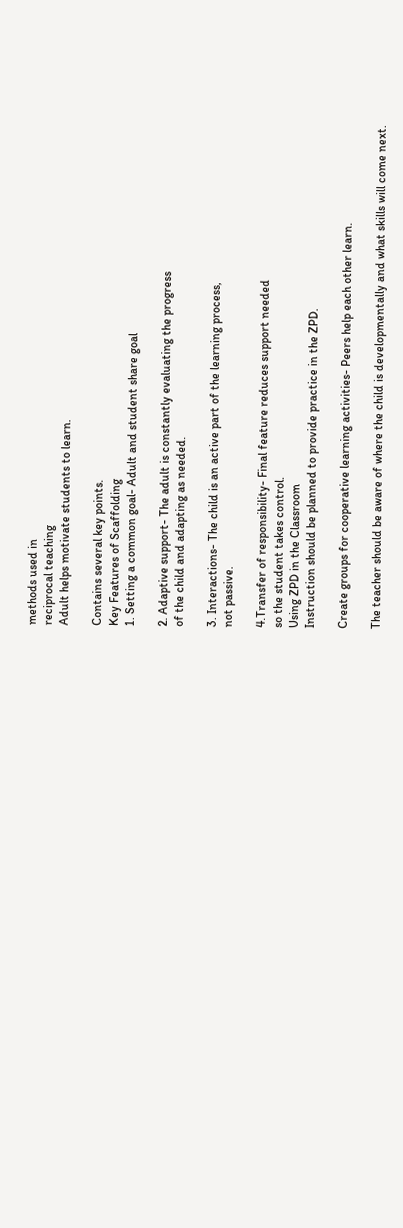methods used in
reciprocal teaching
Adult helps motivate students to learn.

Contains several key points.
Key Features of Scaffolding
1. Setting a common goal- Adult and student share goal

2. Adaptive support- The adult is constantly evaluating the progress
of the child and adapting as needed.

3. Interactions- The child is an active part of the learning process,
not passive.

4.Transfer of responsibility- Final feature reduces support needed
so the student takes control.
Using ZPD in the Classroom
Instruction should be planned to provide practice in the ZPD.

Create groups for cooperative learning activities- Peers help each other learn.

The teacher should be aware of where the child is developmentally and what skills will come next.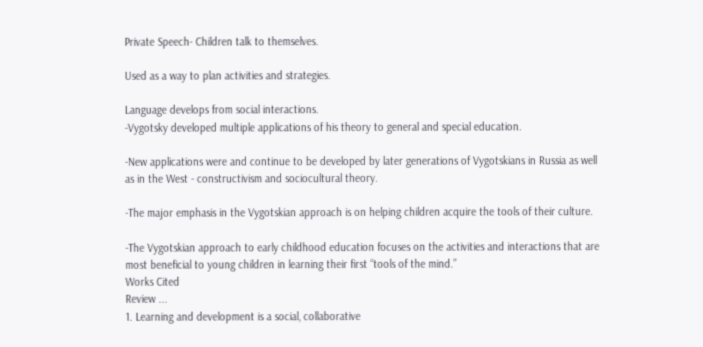Private Speech- Children talk to themselves.

Used as a way to plan activities and strategies.

Language develops from social interactions.
-Vygotsky developed multiple applications of his theory to general and special education.

-New applications were and continue to be developed by later generations of Vygotskians in Russia as well as in the West - constructivism and sociocultural theory.

-The major emphasis in the Vygotskian approach is on helping children acquire the tools of their culture.

-The Vygotskian approach to early childhood education focuses on the activities and interactions that are most beneficial to young children in learning their first “tools of the mind.”
Works Cited
Review ...
1. Learning and development is a social, collaborative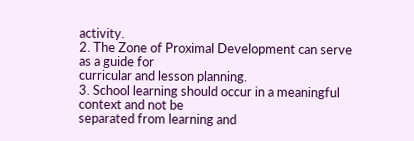activity.
2. The Zone of Proximal Development can serve as a guide for
curricular and lesson planning.
3. School learning should occur in a meaningful context and not be
separated from learning and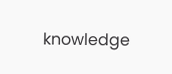knowledge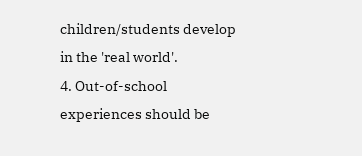children/students develop
in the 'real world'.
4. Out-of-school experiences should be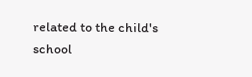related to the child's
school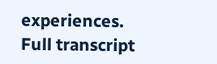experiences.
Full transcript